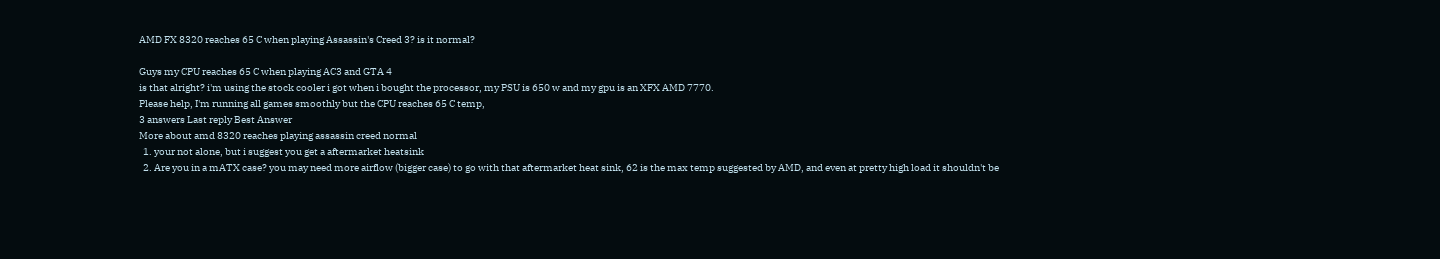AMD FX 8320 reaches 65 C when playing Assassin's Creed 3? is it normal?

Guys my CPU reaches 65 C when playing AC3 and GTA 4
is that alright? i'm using the stock cooler i got when i bought the processor, my PSU is 650 w and my gpu is an XFX AMD 7770.
Please help, I'm running all games smoothly but the CPU reaches 65 C temp,
3 answers Last reply Best Answer
More about amd 8320 reaches playing assassin creed normal
  1. your not alone, but i suggest you get a aftermarket heatsink
  2. Are you in a mATX case? you may need more airflow (bigger case) to go with that aftermarket heat sink, 62 is the max temp suggested by AMD, and even at pretty high load it shouldn't be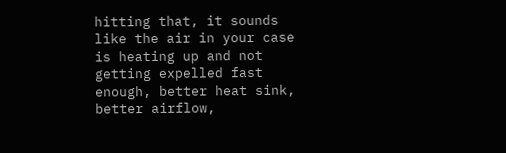hitting that, it sounds like the air in your case is heating up and not getting expelled fast enough, better heat sink, better airflow,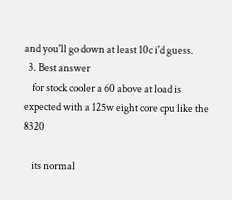and you'll go down at least 10c i'd guess.
  3. Best answer
    for stock cooler a 60 above at load is expected with a 125w eight core cpu like the 8320

    its normal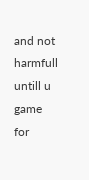and not harmfull untill u game for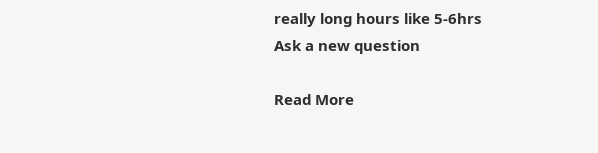really long hours like 5-6hrs
Ask a new question

Read More